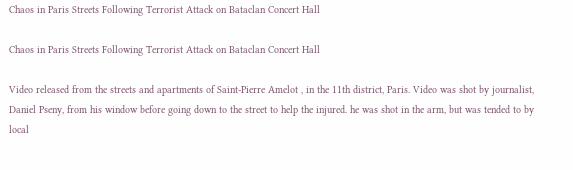Chaos in Paris Streets Following Terrorist Attack on Bataclan Concert Hall

Chaos in Paris Streets Following Terrorist Attack on Bataclan Concert Hall

Video released from the streets and apartments of Saint-Pierre Amelot , in the 11th district, Paris. Video was shot by journalist, Daniel Pseny, from his window before going down to the street to help the injured. he was shot in the arm, but was tended to by local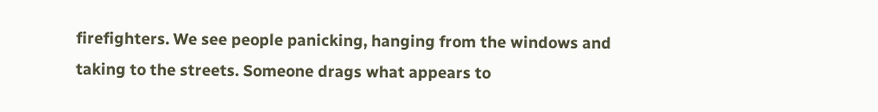firefighters. We see people panicking, hanging from the windows and taking to the streets. Someone drags what appears to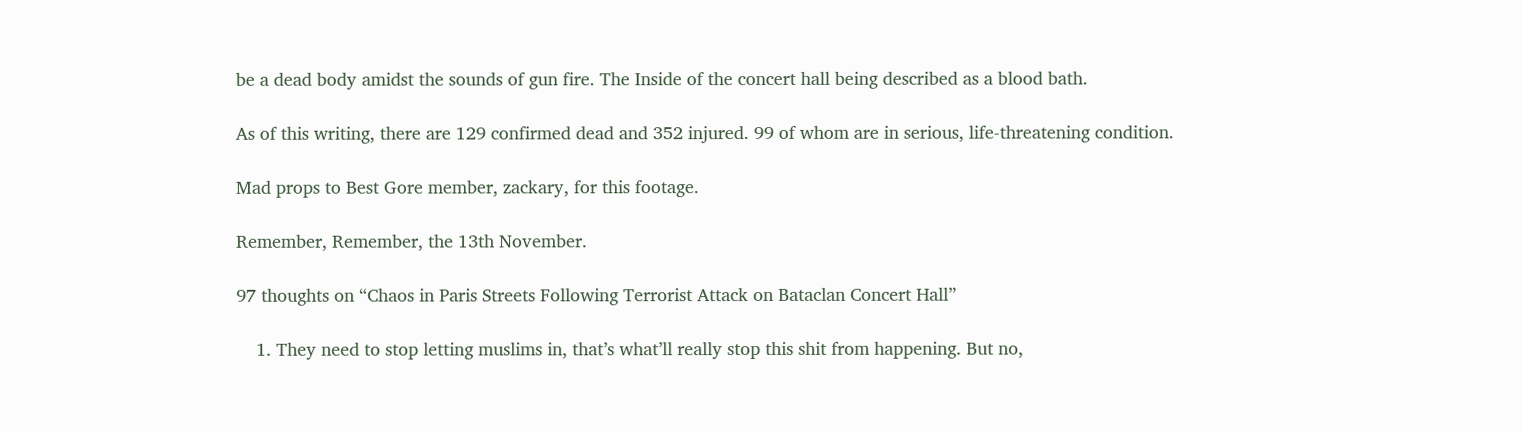be a dead body amidst the sounds of gun fire. The Inside of the concert hall being described as a blood bath.

As of this writing, there are 129 confirmed dead and 352 injured. 99 of whom are in serious, life-threatening condition.

Mad props to Best Gore member, zackary, for this footage.

Remember, Remember, the 13th November.

97 thoughts on “Chaos in Paris Streets Following Terrorist Attack on Bataclan Concert Hall”

    1. They need to stop letting muslims in, that’s what’ll really stop this shit from happening. But no,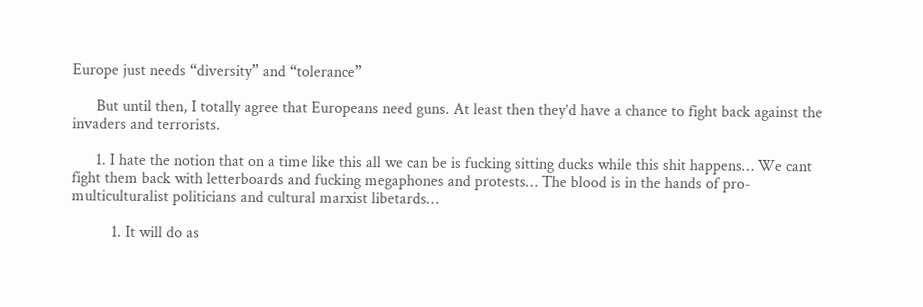Europe just needs “diversity” and “tolerance”

      But until then, I totally agree that Europeans need guns. At least then they’d have a chance to fight back against the invaders and terrorists.

      1. I hate the notion that on a time like this all we can be is fucking sitting ducks while this shit happens… We cant fight them back with letterboards and fucking megaphones and protests… The blood is in the hands of pro-multiculturalist politicians and cultural marxist libetards…

          1. It will do as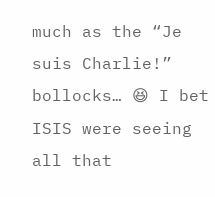much as the “Je suis Charlie!” bollocks… 😆 I bet ISIS were seeing all that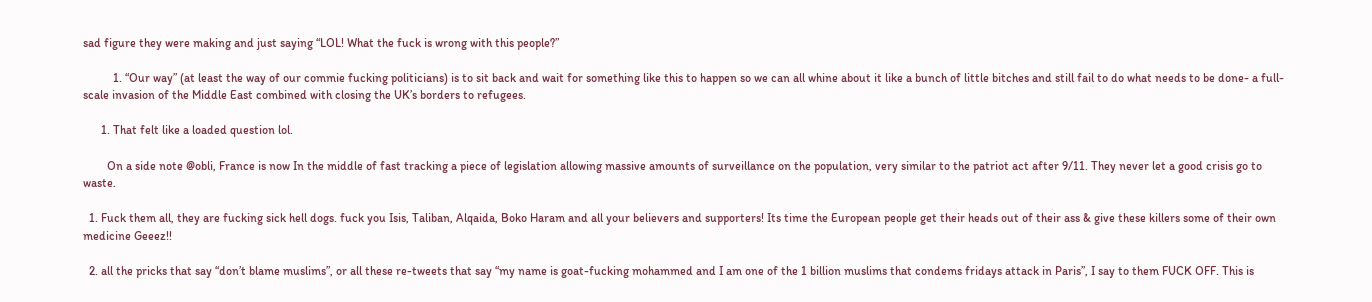sad figure they were making and just saying “LOL! What the fuck is wrong with this people?”

          1. “Our way” (at least the way of our commie fucking politicians) is to sit back and wait for something like this to happen so we can all whine about it like a bunch of little bitches and still fail to do what needs to be done- a full-scale invasion of the Middle East combined with closing the UK’s borders to refugees.

      1. That felt like a loaded question lol.

        On a side note @obli, France is now In the middle of fast tracking a piece of legislation allowing massive amounts of surveillance on the population, very similar to the patriot act after 9/11. They never let a good crisis go to waste.

  1. Fuck them all, they are fucking sick hell dogs. fuck you Isis, Taliban, Alqaida, Boko Haram and all your believers and supporters! Its time the European people get their heads out of their ass & give these killers some of their own medicine Geeez!!

  2. all the pricks that say “don’t blame muslims”, or all these re-tweets that say “my name is goat-fucking mohammed and I am one of the 1 billion muslims that condems fridays attack in Paris”, I say to them FUCK OFF. This is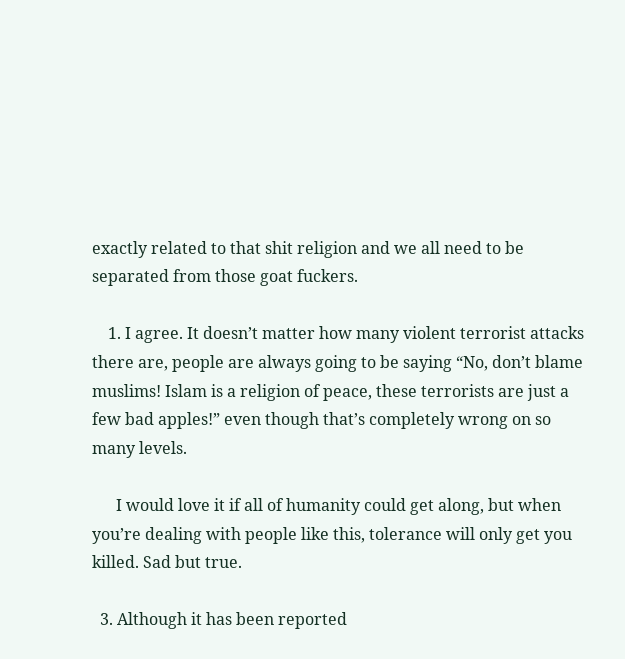exactly related to that shit religion and we all need to be separated from those goat fuckers.

    1. I agree. It doesn’t matter how many violent terrorist attacks there are, people are always going to be saying “No, don’t blame muslims! Islam is a religion of peace, these terrorists are just a few bad apples!” even though that’s completely wrong on so many levels.

      I would love it if all of humanity could get along, but when you’re dealing with people like this, tolerance will only get you killed. Sad but true.

  3. Although it has been reported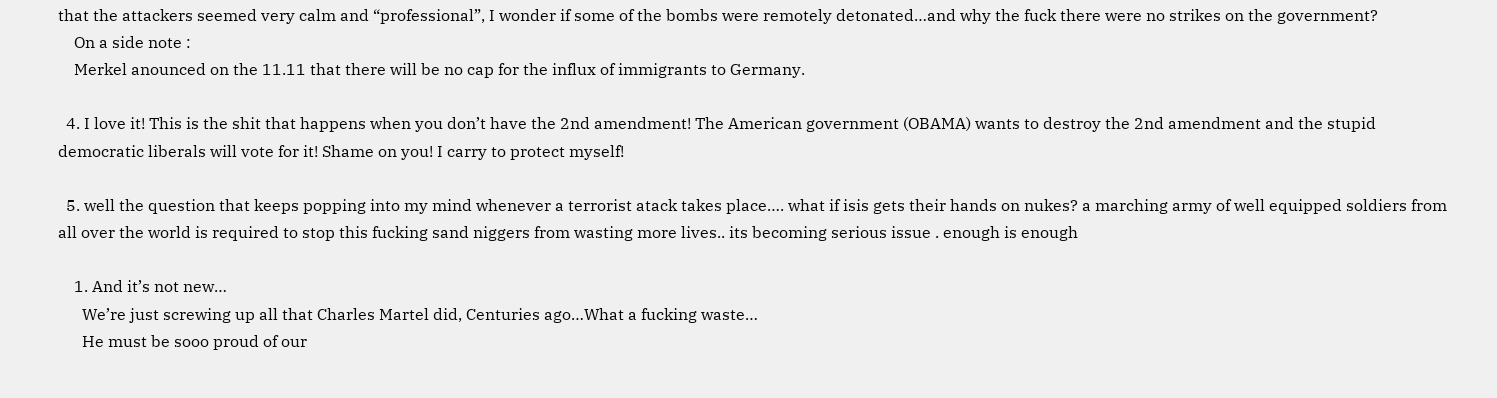that the attackers seemed very calm and “professional”, I wonder if some of the bombs were remotely detonated…and why the fuck there were no strikes on the government?
    On a side note :
    Merkel anounced on the 11.11 that there will be no cap for the influx of immigrants to Germany.

  4. I love it! This is the shit that happens when you don’t have the 2nd amendment! The American government (OBAMA) wants to destroy the 2nd amendment and the stupid democratic liberals will vote for it! Shame on you! I carry to protect myself!

  5. well the question that keeps popping into my mind whenever a terrorist atack takes place…. what if isis gets their hands on nukes? a marching army of well equipped soldiers from all over the world is required to stop this fucking sand niggers from wasting more lives.. its becoming serious issue . enough is enough

    1. And it’s not new…
      We’re just screwing up all that Charles Martel did, Centuries ago…What a fucking waste…
      He must be sooo proud of our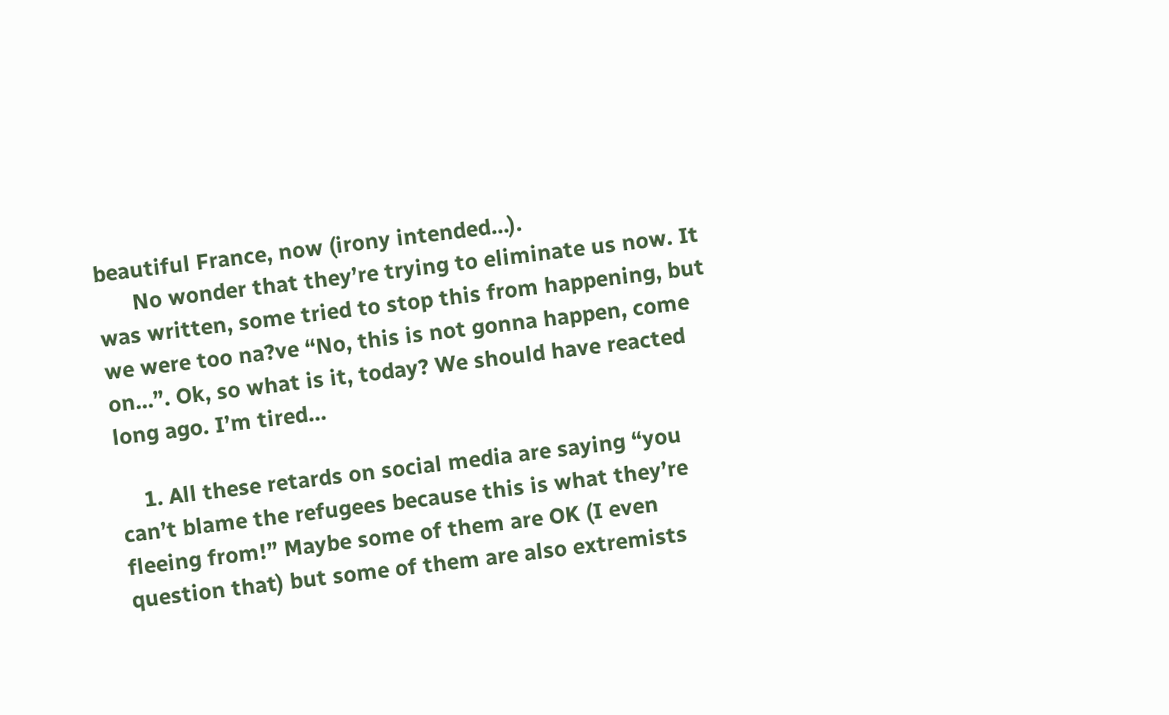beautiful France, now (irony intended…).
      No wonder that they’re trying to eliminate us now. It was written, some tried to stop this from happening, but we were too na?ve “No, this is not gonna happen, come on…”. Ok, so what is it, today? We should have reacted long ago. I’m tired…

    1. All these retards on social media are saying “you can’t blame the refugees because this is what they’re fleeing from!” Maybe some of them are OK (I even question that) but some of them are also extremists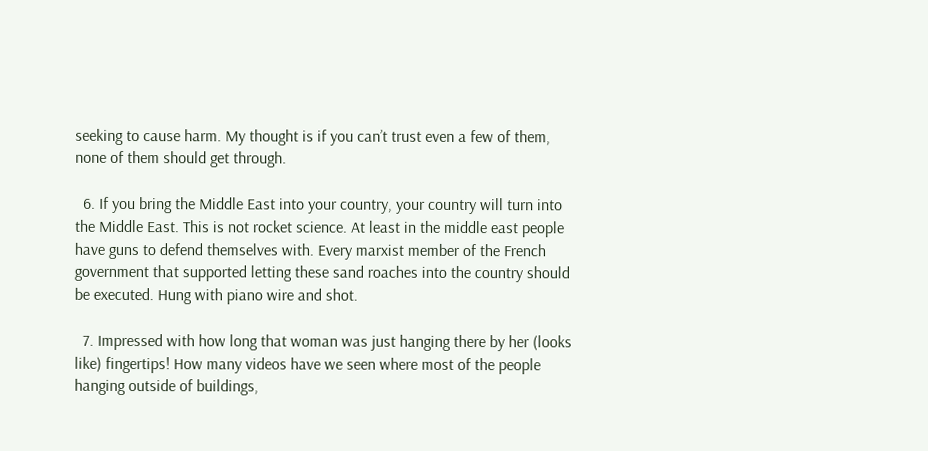seeking to cause harm. My thought is if you can’t trust even a few of them, none of them should get through.

  6. If you bring the Middle East into your country, your country will turn into the Middle East. This is not rocket science. At least in the middle east people have guns to defend themselves with. Every marxist member of the French government that supported letting these sand roaches into the country should be executed. Hung with piano wire and shot.

  7. Impressed with how long that woman was just hanging there by her (looks like) fingertips! How many videos have we seen where most of the people hanging outside of buildings,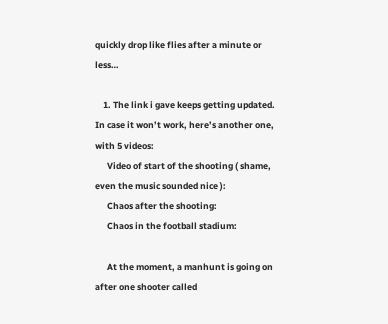quickly drop like flies after a minute or less…

    1. The link i gave keeps getting updated. In case it won’t work, here’s another one, with 5 videos:
      Video of start of the shooting ( shame, even the music sounded nice ):
      Chaos after the shooting:
      Chaos in the football stadium:

      At the moment, a manhunt is going on after one shooter called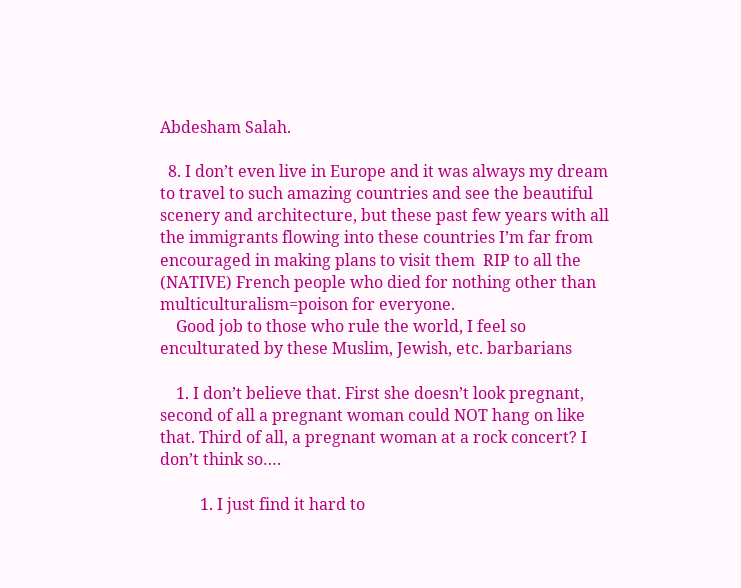Abdesham Salah.

  8. I don’t even live in Europe and it was always my dream to travel to such amazing countries and see the beautiful scenery and architecture, but these past few years with all the immigrants flowing into these countries I’m far from encouraged in making plans to visit them  RIP to all the (NATIVE) French people who died for nothing other than multiculturalism=poison for everyone.
    Good job to those who rule the world, I feel so enculturated by these Muslim, Jewish, etc. barbarians

    1. I don’t believe that. First she doesn’t look pregnant, second of all a pregnant woman could NOT hang on like that. Third of all, a pregnant woman at a rock concert? I don’t think so….

          1. I just find it hard to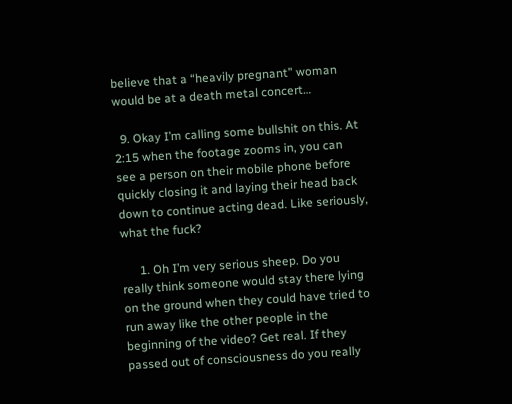believe that a “heavily pregnant” woman would be at a death metal concert…

  9. Okay I’m calling some bullshit on this. At 2:15 when the footage zooms in, you can see a person on their mobile phone before quickly closing it and laying their head back down to continue acting dead. Like seriously, what the fuck?

      1. Oh I’m very serious sheep. Do you really think someone would stay there lying on the ground when they could have tried to run away like the other people in the beginning of the video? Get real. If they passed out of consciousness do you really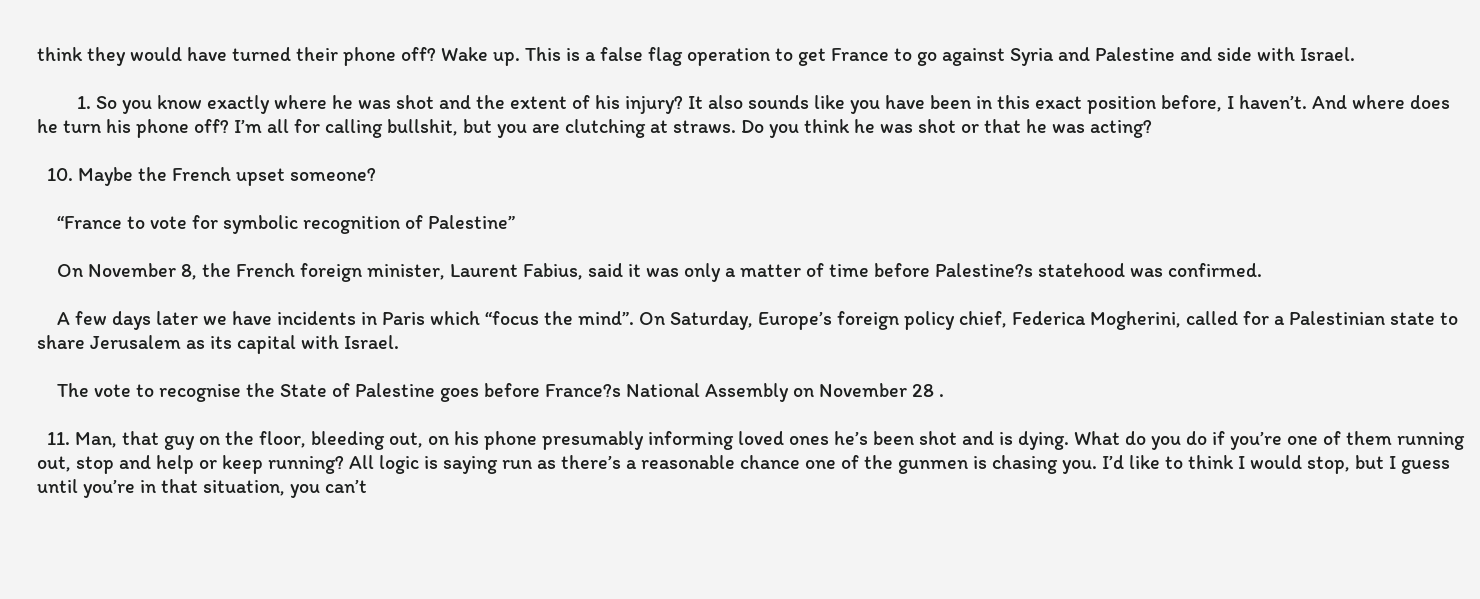think they would have turned their phone off? Wake up. This is a false flag operation to get France to go against Syria and Palestine and side with Israel.

        1. So you know exactly where he was shot and the extent of his injury? It also sounds like you have been in this exact position before, I haven’t. And where does he turn his phone off? I’m all for calling bullshit, but you are clutching at straws. Do you think he was shot or that he was acting?

  10. Maybe the French upset someone?

    “France to vote for symbolic recognition of Palestine”

    On November 8, the French foreign minister, Laurent Fabius, said it was only a matter of time before Palestine?s statehood was confirmed.

    A few days later we have incidents in Paris which “focus the mind”. On Saturday, Europe’s foreign policy chief, Federica Mogherini, called for a Palestinian state to share Jerusalem as its capital with Israel.

    The vote to recognise the State of Palestine goes before France?s National Assembly on November 28 .

  11. Man, that guy on the floor, bleeding out, on his phone presumably informing loved ones he’s been shot and is dying. What do you do if you’re one of them running out, stop and help or keep running? All logic is saying run as there’s a reasonable chance one of the gunmen is chasing you. I’d like to think I would stop, but I guess until you’re in that situation, you can’t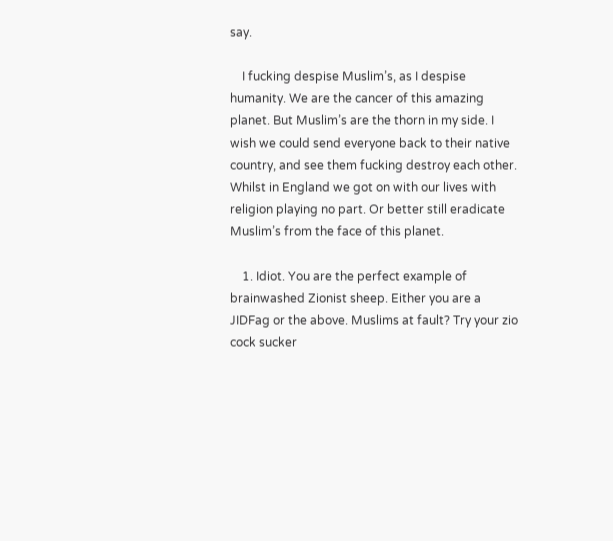say.

    I fucking despise Muslim’s, as I despise humanity. We are the cancer of this amazing planet. But Muslim’s are the thorn in my side. I wish we could send everyone back to their native country, and see them fucking destroy each other. Whilst in England we got on with our lives with religion playing no part. Or better still eradicate Muslim’s from the face of this planet.

    1. Idiot. You are the perfect example of brainwashed Zionist sheep. Either you are a JIDFag or the above. Muslims at fault? Try your zio cock sucker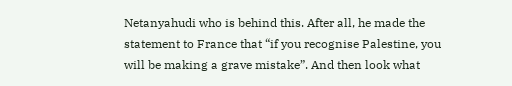Netanyahudi who is behind this. After all, he made the statement to France that “if you recognise Palestine, you will be making a grave mistake”. And then look what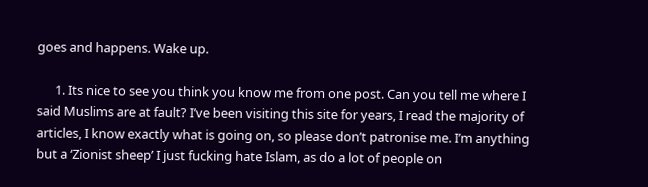goes and happens. Wake up.

      1. Its nice to see you think you know me from one post. Can you tell me where I said Muslims are at fault? I’ve been visiting this site for years, I read the majority of articles, I know exactly what is going on, so please don’t patronise me. I’m anything but a ‘Zionist sheep’ I just fucking hate Islam, as do a lot of people on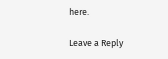here.

Leave a Reply